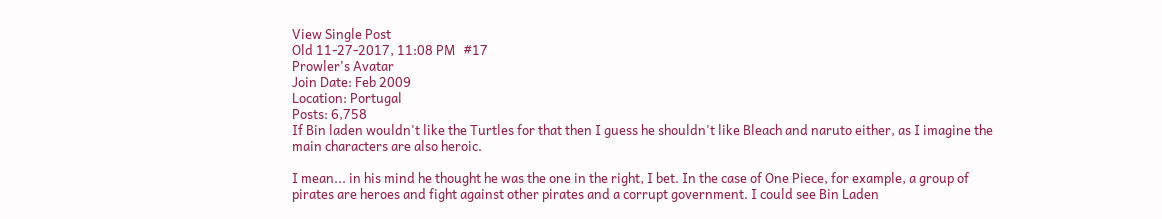View Single Post
Old 11-27-2017, 11:08 PM   #17
Prowler's Avatar
Join Date: Feb 2009
Location: Portugal
Posts: 6,758
If Bin laden wouldn't like the Turtles for that then I guess he shouldn't like Bleach and naruto either, as I imagine the main characters are also heroic.

I mean... in his mind he thought he was the one in the right, I bet. In the case of One Piece, for example, a group of pirates are heroes and fight against other pirates and a corrupt government. I could see Bin Laden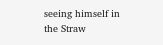seeing himself in the Straw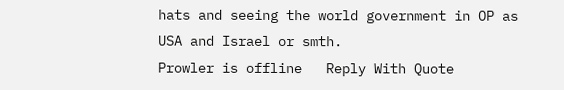hats and seeing the world government in OP as USA and Israel or smth.
Prowler is offline   Reply With Quote